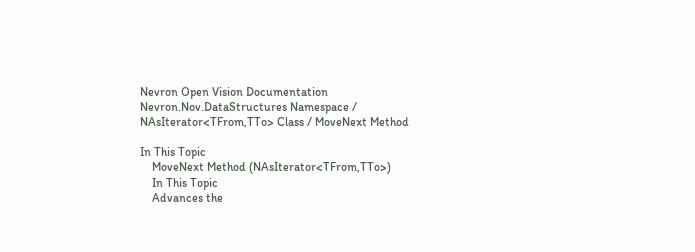Nevron Open Vision Documentation
Nevron.Nov.DataStructures Namespace / NAsIterator<TFrom,TTo> Class / MoveNext Method

In This Topic
    MoveNext Method (NAsIterator<TFrom,TTo>)
    In This Topic
    Advances the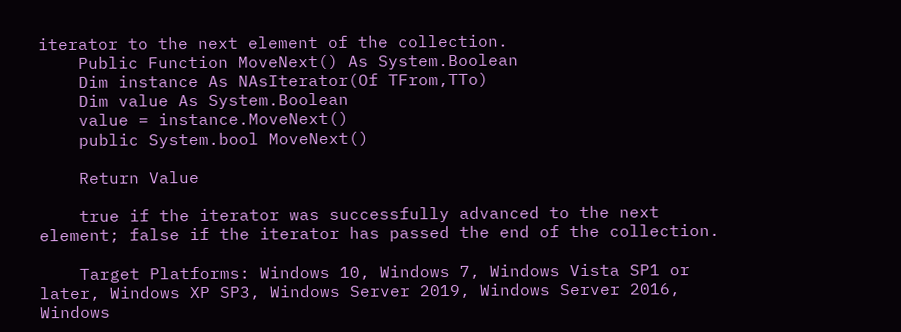iterator to the next element of the collection.
    Public Function MoveNext() As System.Boolean
    Dim instance As NAsIterator(Of TFrom,TTo)
    Dim value As System.Boolean
    value = instance.MoveNext()
    public System.bool MoveNext()

    Return Value

    true if the iterator was successfully advanced to the next element; false if the iterator has passed the end of the collection.

    Target Platforms: Windows 10, Windows 7, Windows Vista SP1 or later, Windows XP SP3, Windows Server 2019, Windows Server 2016, Windows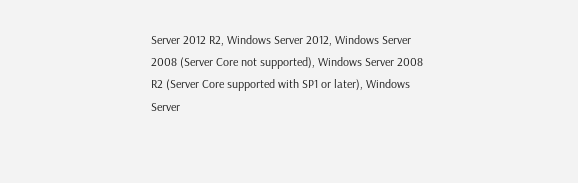Server 2012 R2, Windows Server 2012, Windows Server 2008 (Server Core not supported), Windows Server 2008 R2 (Server Core supported with SP1 or later), Windows Server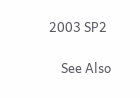2003 SP2

    See Also